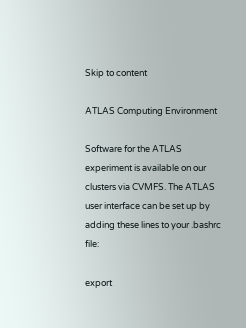Skip to content

ATLAS Computing Environment

Software for the ATLAS experiment is available on our clusters via CVMFS. The ATLAS user interface can be set up by adding these lines to your .bashrc file:

export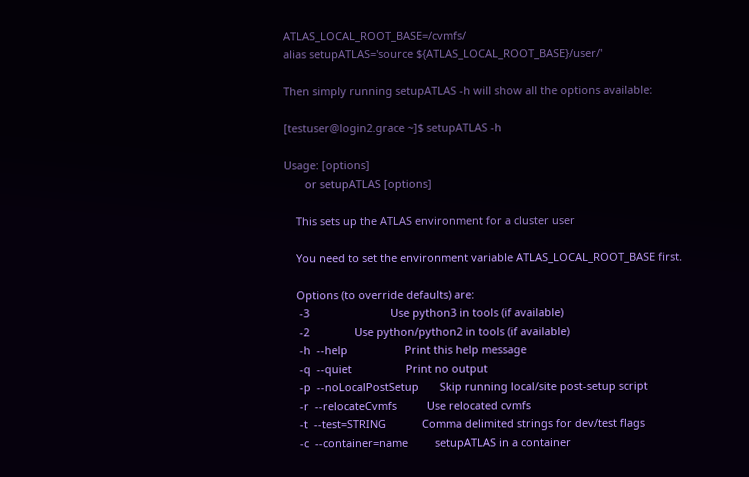ATLAS_LOCAL_ROOT_BASE=/cvmfs/
alias setupATLAS='source ${ATLAS_LOCAL_ROOT_BASE}/user/'

Then simply running setupATLAS -h will show all the options available:

[testuser@login2.grace ~]$ setupATLAS -h

Usage: [options]
       or setupATLAS [options]

    This sets up the ATLAS environment for a cluster user

    You need to set the environment variable ATLAS_LOCAL_ROOT_BASE first.

    Options (to override defaults) are:
     -3                           Use python3 in tools (if available)
     -2               Use python/python2 in tools (if available)
     -h  --help                   Print this help message
     -q  --quiet                  Print no output
     -p  --noLocalPostSetup       Skip running local/site post-setup script
     -r  --relocateCvmfs          Use relocated cvmfs
     -t  --test=STRING            Comma delimited strings for dev/test flags
     -c  --container=name         setupATLAS in a container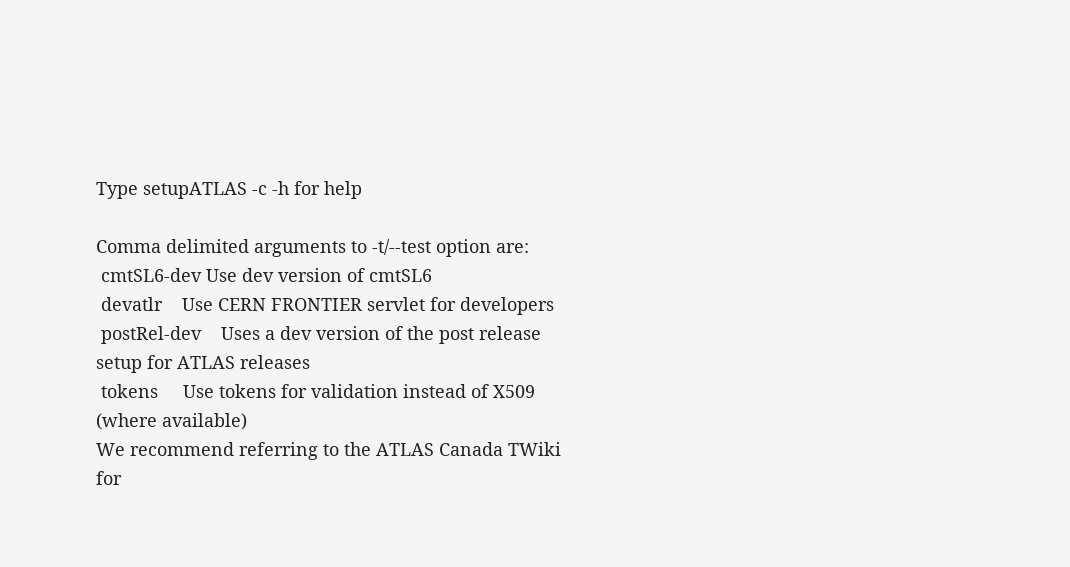Type setupATLAS -c -h for help

Comma delimited arguments to -t/--test option are:
 cmtSL6-dev Use dev version of cmtSL6
 devatlr    Use CERN FRONTIER servlet for developers
 postRel-dev    Uses a dev version of the post release setup for ATLAS releases
 tokens     Use tokens for validation instead of X509 (where available)
We recommend referring to the ATLAS Canada TWiki for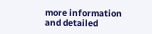more information and detailed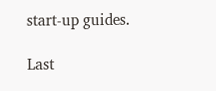start-up guides.

Last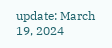update: March 19, 2024